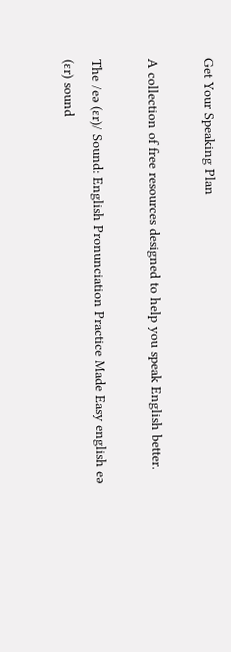Get Your Speaking Plan

A collection of free resources designed to help you speak English better.

The /eə (ɛr)/ Sound: English Pronunciation Practice Made Easy english eə (ɛr) sound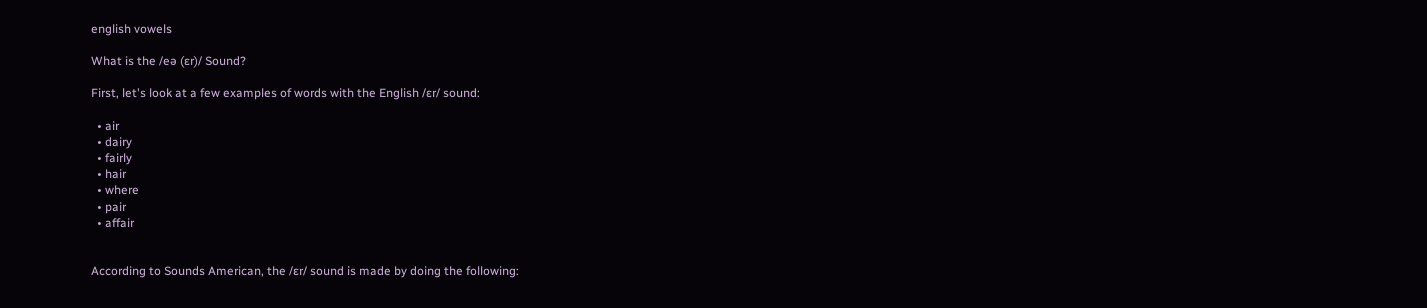english vowels

What is the /eə (ɛr)/ Sound?

First, let's look at a few examples of words with the English /ɛr/ sound:

  • air
  • dairy
  • fairly
  • hair
  • where
  • pair
  • affair


According to Sounds American, the /ɛr/ sound is made by doing the following: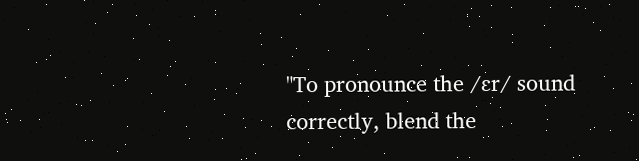"To pronounce the /ɛr/ sound correctly, blend the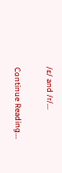/ɛ/ and /r/...

Continue Reading...